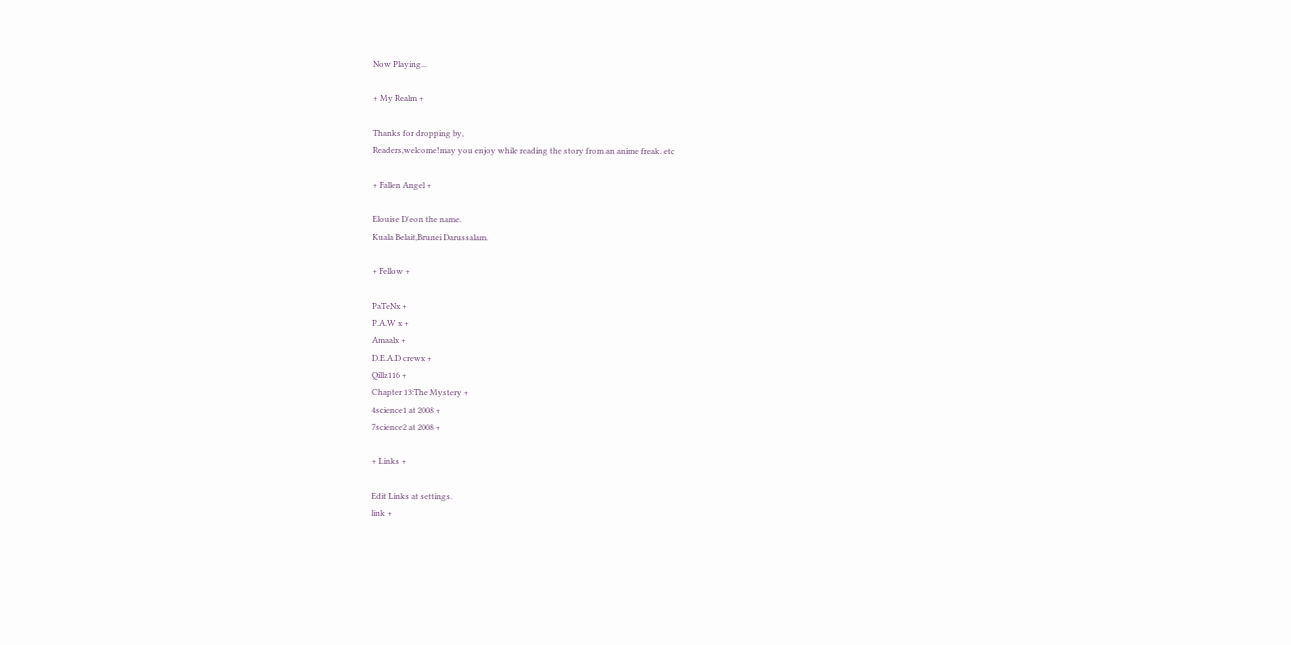Now Playing...

+ My Realm +

Thanks for dropping by,
Readers,welcome!may you enjoy while reading the story from an anime freak. etc

+ Fallen Angel +

Elouise D'eon the name.
Kuala Belait,Brunei Darussalam.

+ Fellow +

PaTeNx +
P.A.W x +
Amaalx +
D.E.A.D crewx +
Qillz116 +
Chapter 13:The Mystery +
4science1 at 2008 +
7science2 at 2008 +

+ Links +

Edit Links at settings.
link +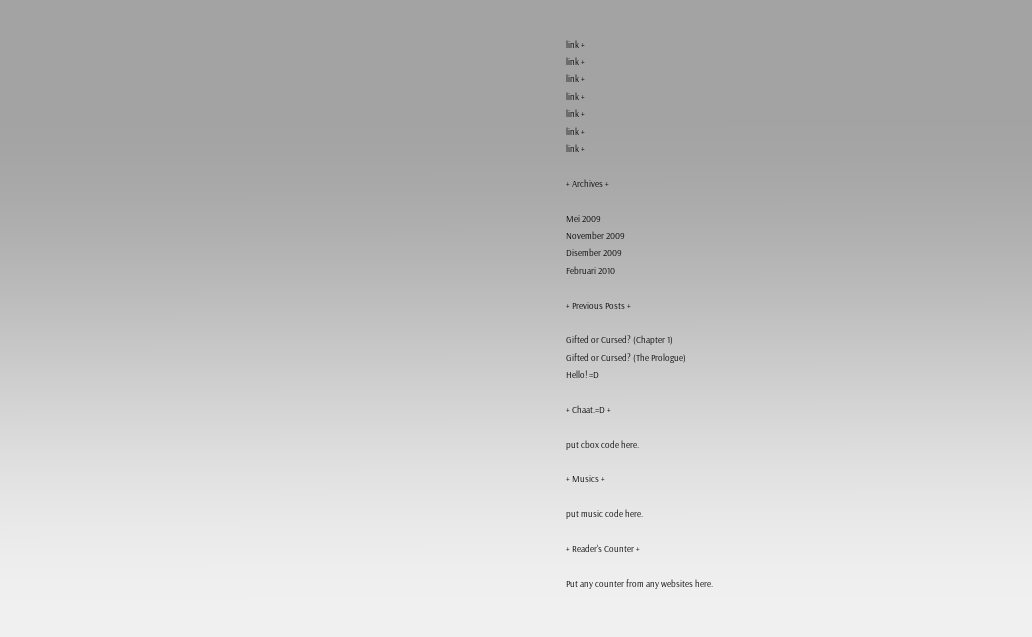link +
link +
link +
link +
link +
link +
link +

+ Archives +

Mei 2009
November 2009
Disember 2009
Februari 2010

+ Previous Posts +

Gifted or Cursed? (Chapter 1)
Gifted or Cursed? (The Prologue)
Hello! =D

+ Chaat.=D +

put cbox code here.

+ Musics +

put music code here.

+ Reader's Counter +

Put any counter from any websites here.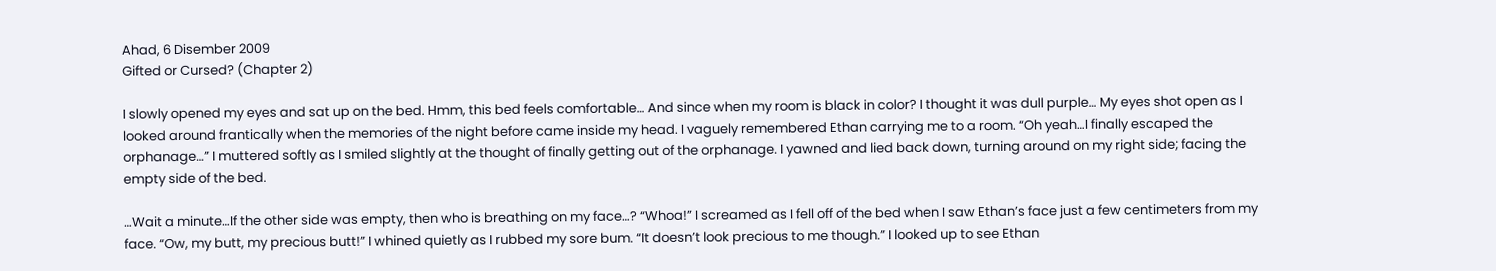Ahad, 6 Disember 2009
Gifted or Cursed? (Chapter 2)

I slowly opened my eyes and sat up on the bed. Hmm, this bed feels comfortable… And since when my room is black in color? I thought it was dull purple… My eyes shot open as I looked around frantically when the memories of the night before came inside my head. I vaguely remembered Ethan carrying me to a room. “Oh yeah…I finally escaped the orphanage…” I muttered softly as I smiled slightly at the thought of finally getting out of the orphanage. I yawned and lied back down, turning around on my right side; facing the empty side of the bed.

…Wait a minute…If the other side was empty, then who is breathing on my face…? “Whoa!” I screamed as I fell off of the bed when I saw Ethan’s face just a few centimeters from my face. “Ow, my butt, my precious butt!” I whined quietly as I rubbed my sore bum. “It doesn’t look precious to me though.” I looked up to see Ethan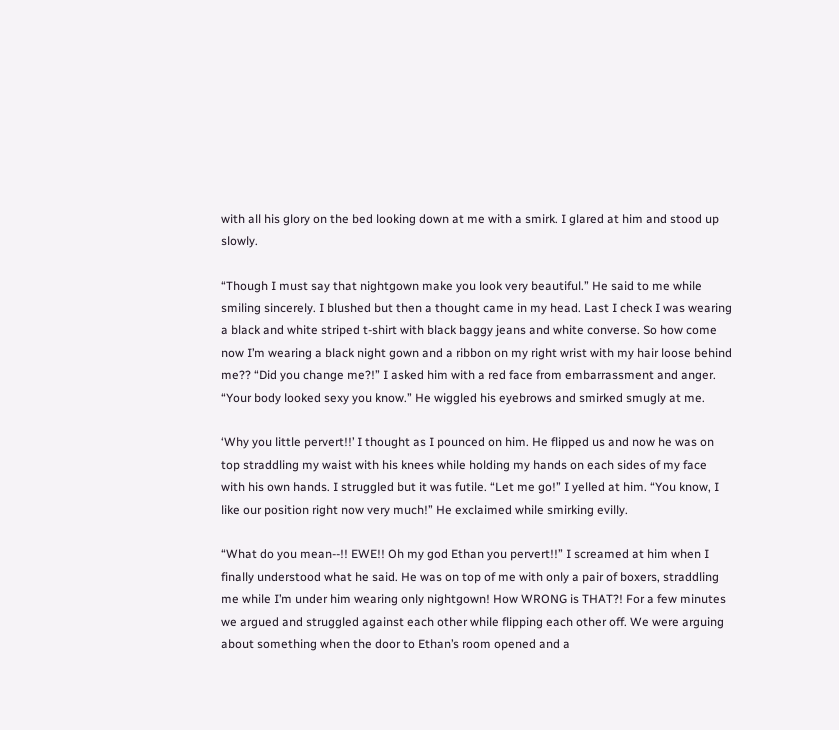with all his glory on the bed looking down at me with a smirk. I glared at him and stood up slowly.

“Though I must say that nightgown make you look very beautiful.” He said to me while smiling sincerely. I blushed but then a thought came in my head. Last I check I was wearing a black and white striped t-shirt with black baggy jeans and white converse. So how come now I’m wearing a black night gown and a ribbon on my right wrist with my hair loose behind me?? “Did you change me?!” I asked him with a red face from embarrassment and anger. “Your body looked sexy you know.” He wiggled his eyebrows and smirked smugly at me.

‘Why you little pervert!!’ I thought as I pounced on him. He flipped us and now he was on top straddling my waist with his knees while holding my hands on each sides of my face with his own hands. I struggled but it was futile. “Let me go!” I yelled at him. “You know, I like our position right now very much!” He exclaimed while smirking evilly.

“What do you mean--!! EWE!! Oh my god Ethan you pervert!!” I screamed at him when I finally understood what he said. He was on top of me with only a pair of boxers, straddling me while I’m under him wearing only nightgown! How WRONG is THAT?! For a few minutes we argued and struggled against each other while flipping each other off. We were arguing about something when the door to Ethan’s room opened and a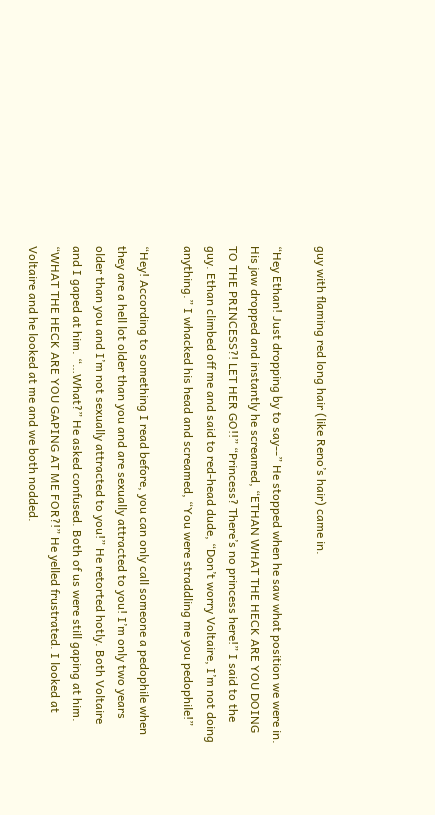guy with flaming red long hair (like Reno’s hair) came in.

“Hey Ethan! Just dropping by to say--” He stopped when he saw what position we were in. His jaw dropped and instantly he screamed, “ETHAN WHAT THE HECK ARE YOU DOING TO THE PRINCESS?! LET HER GO!!” “Princess? There’s no princess here!” I said to the guy. Ethan climbed off me and said to red-head dude, “Don’t worry Voltaire, I’m not doing anything.” I whacked his head and screamed, “You were straddling me you pedophile!”

“Hey! According to something I read before, you can only call someone a pedophile when they are a hell lot older than you and are sexually attracted to you! I’m only two years older than you and I’m not sexually attracted to you!” He retorted hotly. Both Voltaire and I gaped at him. “…What?” He asked confused. Both of us were still gaping at him. “WHAT THE HECK ARE YOU GAPING AT ME FOR?!” He yelled frustrated. I looked at Voltaire and he looked at me and we both nodded.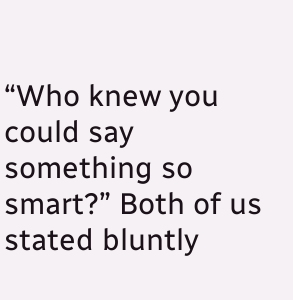“Who knew you could say something so smart?” Both of us stated bluntly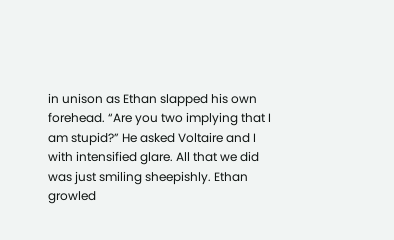in unison as Ethan slapped his own forehead. “Are you two implying that I am stupid?” He asked Voltaire and I with intensified glare. All that we did was just smiling sheepishly. Ethan growled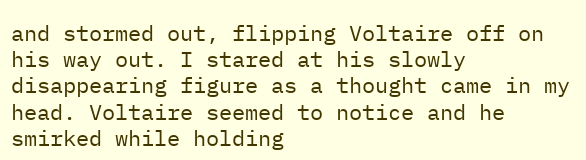and stormed out, flipping Voltaire off on his way out. I stared at his slowly disappearing figure as a thought came in my head. Voltaire seemed to notice and he smirked while holding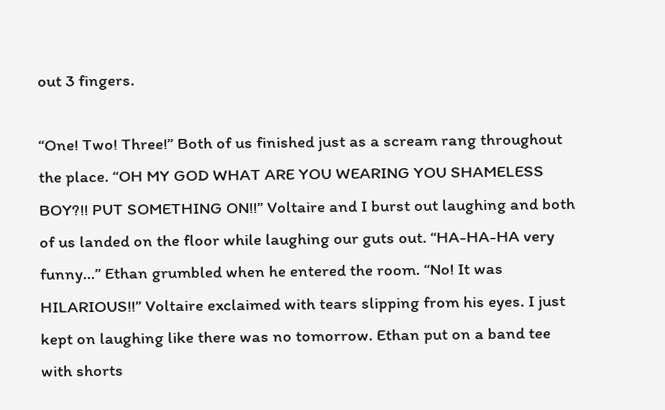out 3 fingers.

“One! Two! Three!” Both of us finished just as a scream rang throughout the place. “OH MY GOD WHAT ARE YOU WEARING YOU SHAMELESS BOY?!! PUT SOMETHING ON!!” Voltaire and I burst out laughing and both of us landed on the floor while laughing our guts out. “HA-HA-HA very funny…” Ethan grumbled when he entered the room. “No! It was HILARIOUS!!” Voltaire exclaimed with tears slipping from his eyes. I just kept on laughing like there was no tomorrow. Ethan put on a band tee with shorts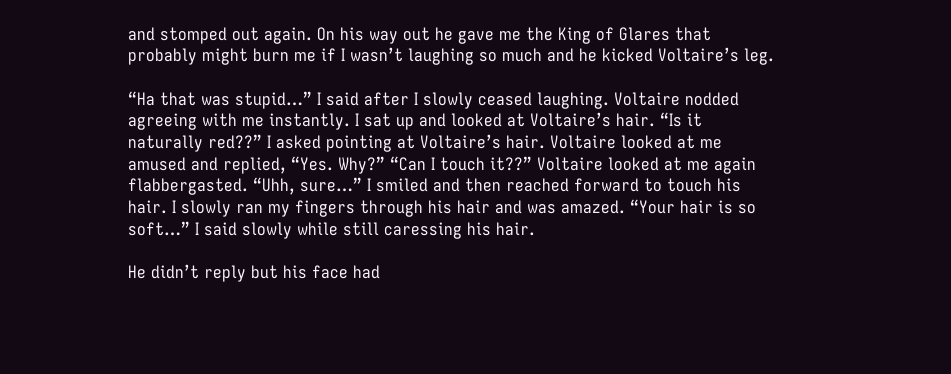and stomped out again. On his way out he gave me the King of Glares that probably might burn me if I wasn’t laughing so much and he kicked Voltaire’s leg.

“Ha that was stupid…” I said after I slowly ceased laughing. Voltaire nodded agreeing with me instantly. I sat up and looked at Voltaire’s hair. “Is it naturally red??” I asked pointing at Voltaire’s hair. Voltaire looked at me amused and replied, “Yes. Why?” “Can I touch it??” Voltaire looked at me again flabbergasted. “Uhh, sure…” I smiled and then reached forward to touch his hair. I slowly ran my fingers through his hair and was amazed. “Your hair is so soft…” I said slowly while still caressing his hair.

He didn’t reply but his face had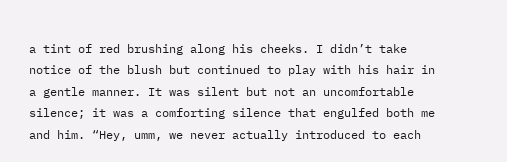a tint of red brushing along his cheeks. I didn’t take notice of the blush but continued to play with his hair in a gentle manner. It was silent but not an uncomfortable silence; it was a comforting silence that engulfed both me and him. “Hey, umm, we never actually introduced to each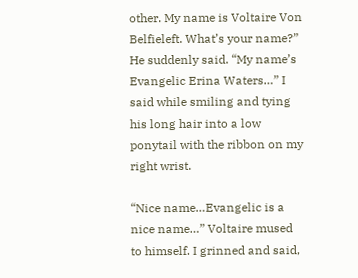other. My name is Voltaire Von Belfieleft. What’s your name?” He suddenly said. “My name’s Evangelic Erina Waters…” I said while smiling and tying his long hair into a low ponytail with the ribbon on my right wrist.

“Nice name…Evangelic is a nice name…” Voltaire mused to himself. I grinned and said,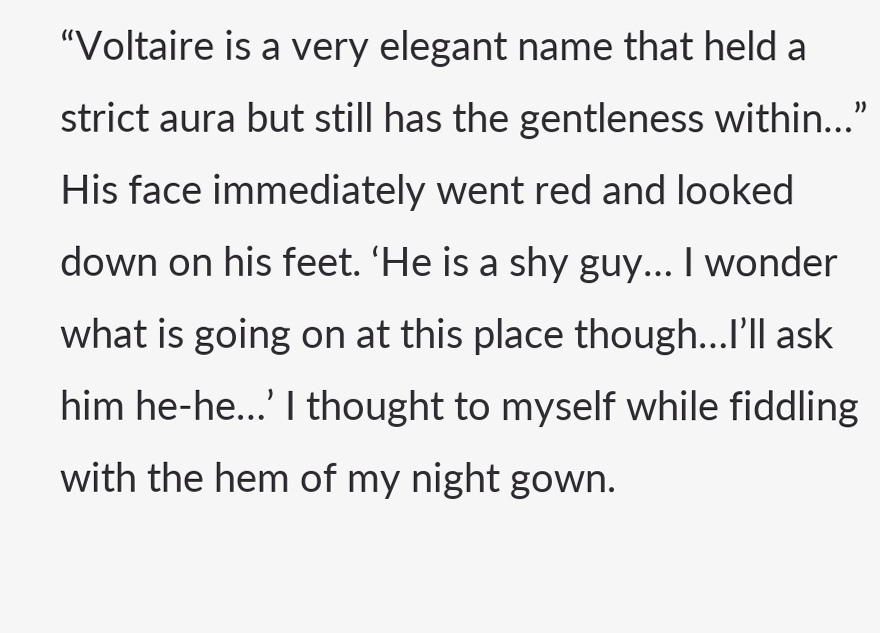“Voltaire is a very elegant name that held a strict aura but still has the gentleness within…” His face immediately went red and looked down on his feet. ‘He is a shy guy… I wonder what is going on at this place though…I’ll ask him he-he…’ I thought to myself while fiddling with the hem of my night gown.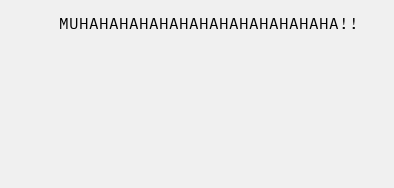MUHAHAHAHAHAHAHAHAHAHAHAHAHA!!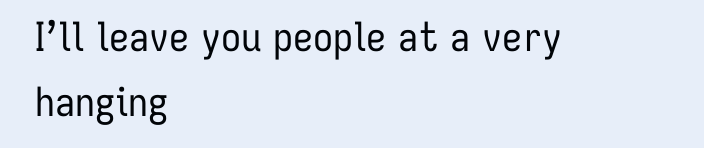I’ll leave you people at a very hanging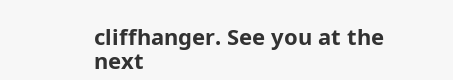cliffhanger. See you at the next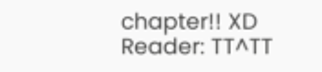chapter!! XD
Reader: TT^TT